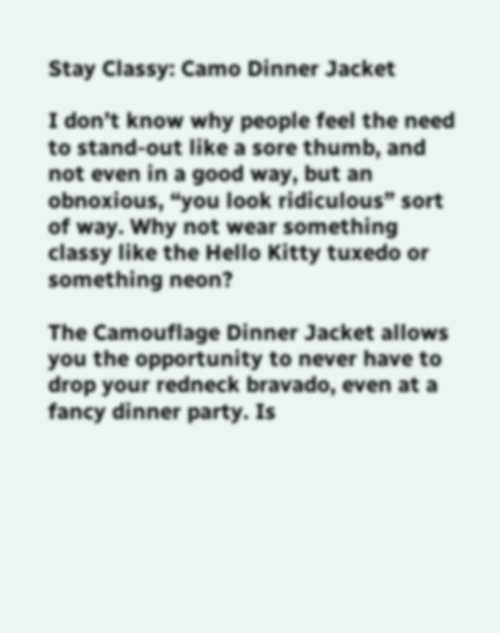Stay Classy: Camo Dinner Jacket

I don’t know why people feel the need to stand-out like a sore thumb, and not even in a good way, but an obnoxious, “you look ridiculous” sort of way. Why not wear something classy like the Hello Kitty tuxedo or something neon?

The Camouflage Dinner Jacket allows you the opportunity to never have to drop your redneck bravado, even at a fancy dinner party. Is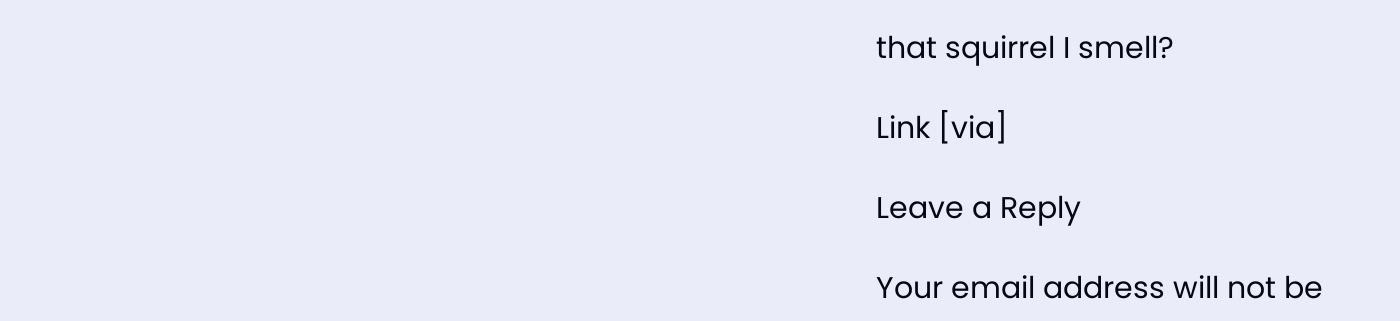that squirrel I smell?

Link [via]

Leave a Reply

Your email address will not be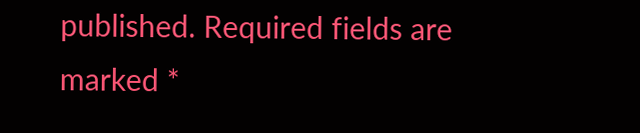published. Required fields are marked *